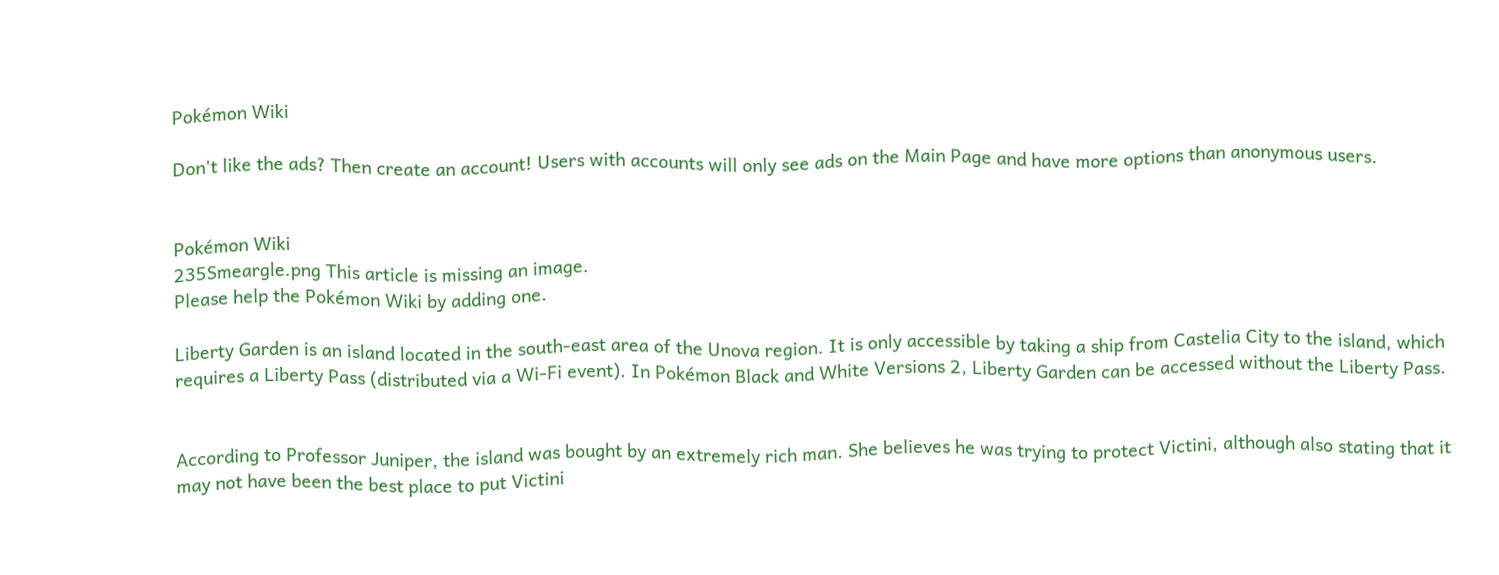Pokémon Wiki

Don't like the ads? Then create an account! Users with accounts will only see ads on the Main Page and have more options than anonymous users.


Pokémon Wiki
235Smeargle.png This article is missing an image.
Please help the Pokémon Wiki by adding one.

Liberty Garden is an island located in the south-east area of the Unova region. It is only accessible by taking a ship from Castelia City to the island, which requires a Liberty Pass (distributed via a Wi-Fi event). In Pokémon Black and White Versions 2, Liberty Garden can be accessed without the Liberty Pass.


According to Professor Juniper, the island was bought by an extremely rich man. She believes he was trying to protect Victini, although also stating that it may not have been the best place to put Victini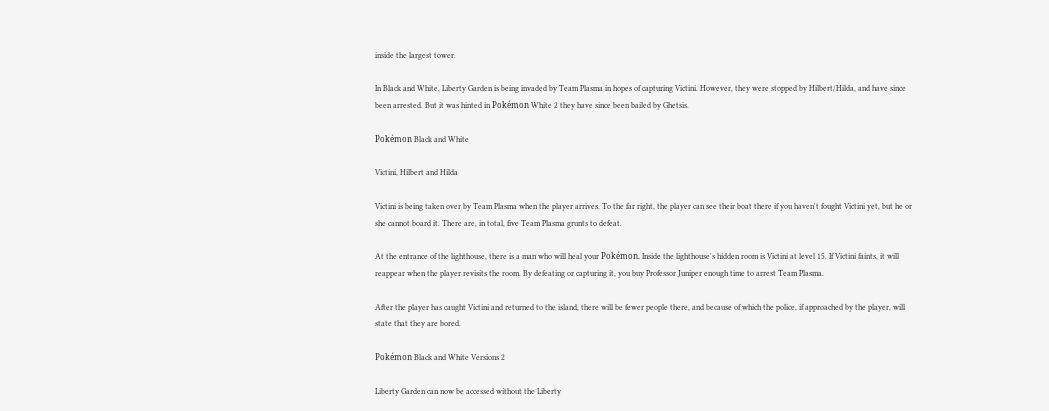inside the largest tower.

In Black and White, Liberty Garden is being invaded by Team Plasma in hopes of capturing Victini. However, they were stopped by Hilbert/Hilda, and have since been arrested. But it was hinted in Pokémon White 2 they have since been bailed by Ghetsis.

Pokémon Black and White

Victini, Hilbert and Hilda

Victini is being taken over by Team Plasma when the player arrives. To the far right, the player can see their boat there if you haven't fought Victini yet, but he or she cannot board it. There are, in total, five Team Plasma grunts to defeat.

At the entrance of the lighthouse, there is a man who will heal your Pokémon. Inside the lighthouse's hidden room is Victini at level 15. If Victini faints, it will reappear when the player revisits the room. By defeating or capturing it, you buy Professor Juniper enough time to arrest Team Plasma.

After the player has caught Victini and returned to the island, there will be fewer people there, and because of which the police, if approached by the player, will state that they are bored.

Pokémon Black and White Versions 2

Liberty Garden can now be accessed without the Liberty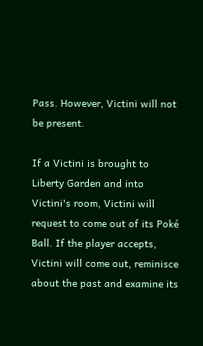Pass. However, Victini will not be present.

If a Victini is brought to Liberty Garden and into Victini's room, Victini will request to come out of its Poké Ball. If the player accepts, Victini will come out, reminisce about the past and examine its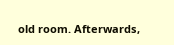old room. Afterwards,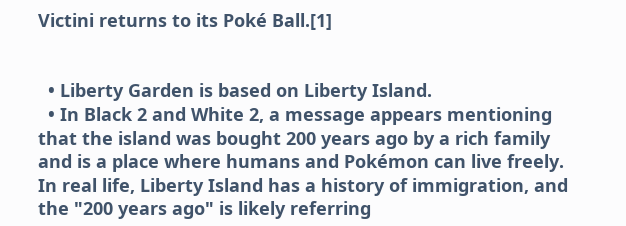Victini returns to its Poké Ball.[1]


  • Liberty Garden is based on Liberty Island.
  • In Black 2 and White 2, a message appears mentioning that the island was bought 200 years ago by a rich family and is a place where humans and Pokémon can live freely. In real life, Liberty Island has a history of immigration, and the "200 years ago" is likely referring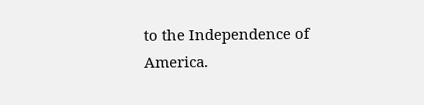to the Independence of America.